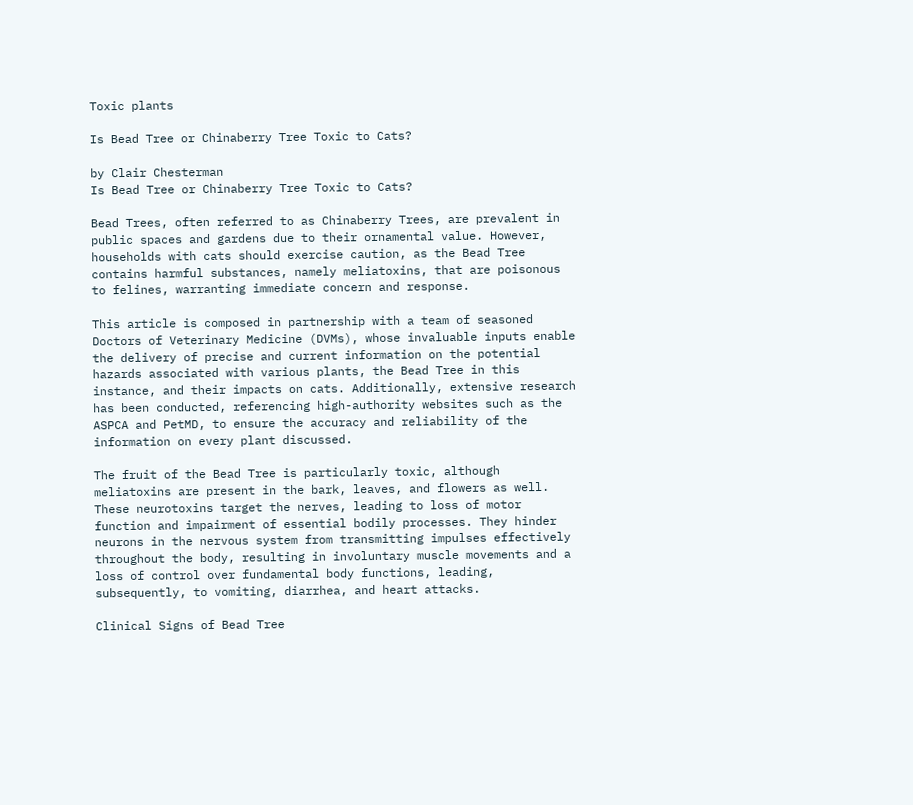Toxic plants

Is Bead Tree or Chinaberry Tree Toxic to Cats?

by Clair Chesterman
Is Bead Tree or Chinaberry Tree Toxic to Cats?

Bead Trees, often referred to as Chinaberry Trees, are prevalent in public spaces and gardens due to their ornamental value. However, households with cats should exercise caution, as the Bead Tree contains harmful substances, namely meliatoxins, that are poisonous to felines, warranting immediate concern and response.

This article is composed in partnership with a team of seasoned Doctors of Veterinary Medicine (DVMs), whose invaluable inputs enable the delivery of precise and current information on the potential hazards associated with various plants, the Bead Tree in this instance, and their impacts on cats. Additionally, extensive research has been conducted, referencing high-authority websites such as the ASPCA and PetMD, to ensure the accuracy and reliability of the information on every plant discussed.

The fruit of the Bead Tree is particularly toxic, although meliatoxins are present in the bark, leaves, and flowers as well. These neurotoxins target the nerves, leading to loss of motor function and impairment of essential bodily processes. They hinder neurons in the nervous system from transmitting impulses effectively throughout the body, resulting in involuntary muscle movements and a loss of control over fundamental body functions, leading, subsequently, to vomiting, diarrhea, and heart attacks.

Clinical Signs of Bead Tree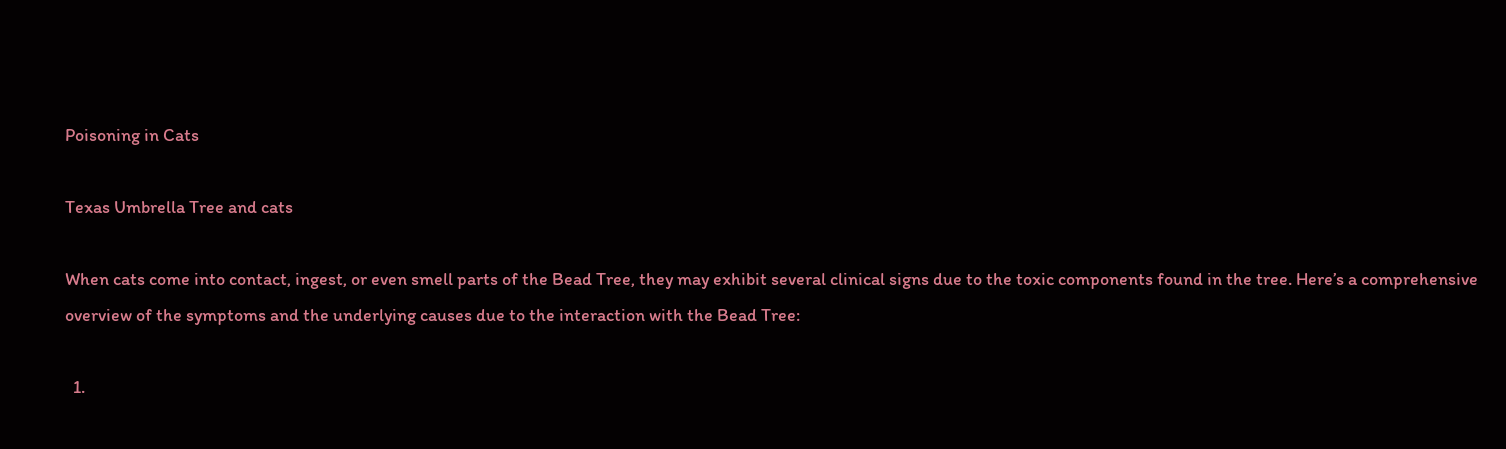Poisoning in Cats

Texas Umbrella Tree and cats

When cats come into contact, ingest, or even smell parts of the Bead Tree, they may exhibit several clinical signs due to the toxic components found in the tree. Here’s a comprehensive overview of the symptoms and the underlying causes due to the interaction with the Bead Tree:

  1.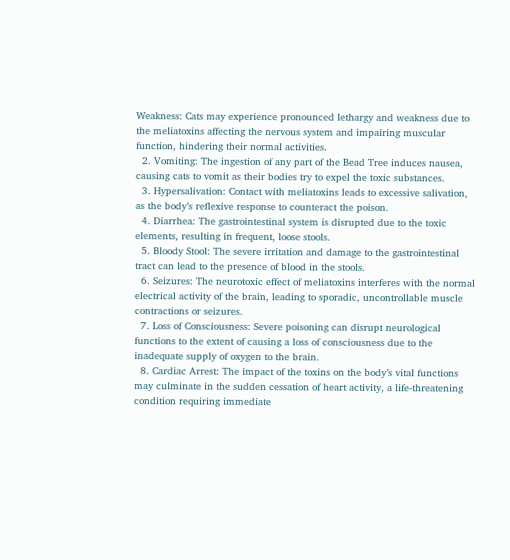Weakness: Cats may experience pronounced lethargy and weakness due to the meliatoxins affecting the nervous system and impairing muscular function, hindering their normal activities.
  2. Vomiting: The ingestion of any part of the Bead Tree induces nausea, causing cats to vomit as their bodies try to expel the toxic substances.
  3. Hypersalivation: Contact with meliatoxins leads to excessive salivation, as the body’s reflexive response to counteract the poison.
  4. Diarrhea: The gastrointestinal system is disrupted due to the toxic elements, resulting in frequent, loose stools.
  5. Bloody Stool: The severe irritation and damage to the gastrointestinal tract can lead to the presence of blood in the stools.
  6. Seizures: The neurotoxic effect of meliatoxins interferes with the normal electrical activity of the brain, leading to sporadic, uncontrollable muscle contractions or seizures.
  7. Loss of Consciousness: Severe poisoning can disrupt neurological functions to the extent of causing a loss of consciousness due to the inadequate supply of oxygen to the brain.
  8. Cardiac Arrest: The impact of the toxins on the body’s vital functions may culminate in the sudden cessation of heart activity, a life-threatening condition requiring immediate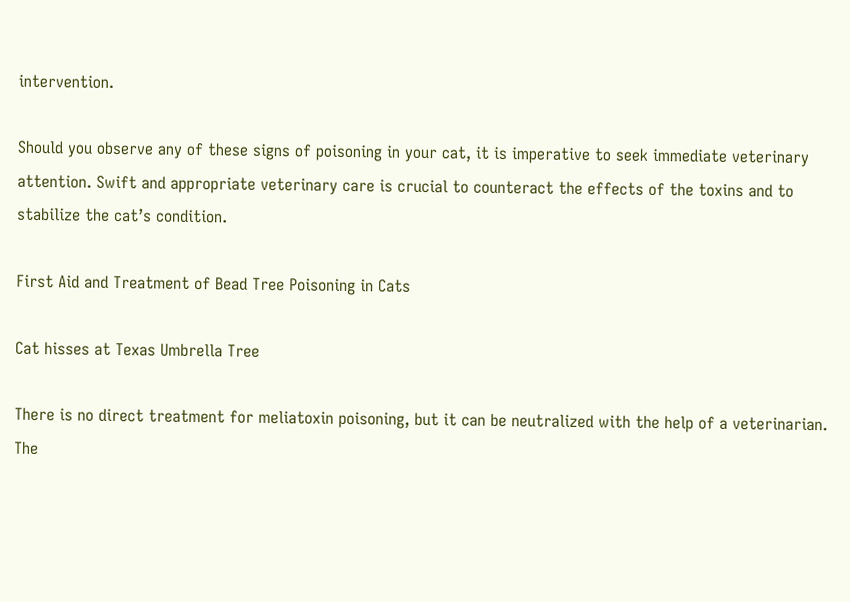intervention.

Should you observe any of these signs of poisoning in your cat, it is imperative to seek immediate veterinary attention. Swift and appropriate veterinary care is crucial to counteract the effects of the toxins and to stabilize the cat’s condition.

First Aid and Treatment of Bead Tree Poisoning in Cats

Cat hisses at Texas Umbrella Tree

There is no direct treatment for meliatoxin poisoning, but it can be neutralized with the help of a veterinarian. The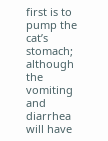first is to pump the cat’s stomach; although the vomiting and diarrhea will have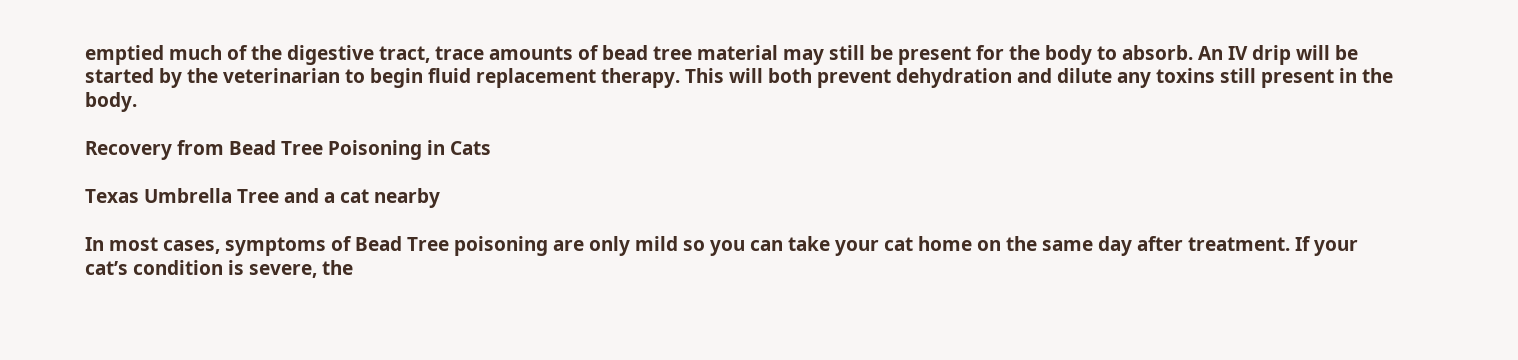emptied much of the digestive tract, trace amounts of bead tree material may still be present for the body to absorb. An IV drip will be started by the veterinarian to begin fluid replacement therapy. This will both prevent dehydration and dilute any toxins still present in the body.

Recovery from Bead Tree Poisoning in Cats

Texas Umbrella Tree and a cat nearby

In most cases, symptoms of Bead Tree poisoning are only mild so you can take your cat home on the same day after treatment. If your cat’s condition is severe, the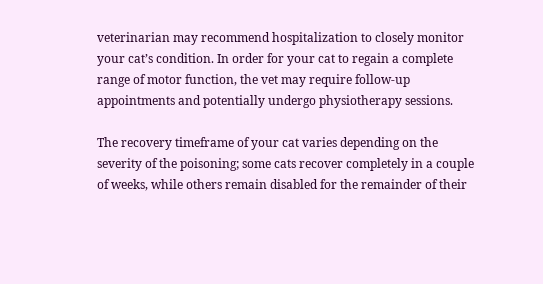veterinarian may recommend hospitalization to closely monitor your cat’s condition. In order for your cat to regain a complete range of motor function, the vet may require follow-up appointments and potentially undergo physiotherapy sessions.

The recovery timeframe of your cat varies depending on the severity of the poisoning; some cats recover completely in a couple of weeks, while others remain disabled for the remainder of their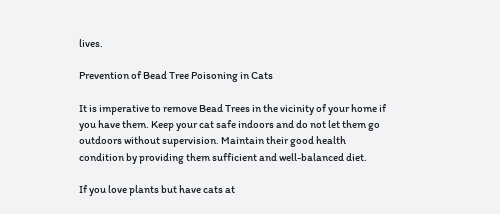lives.

Prevention of Bead Tree Poisoning in Cats

It is imperative to remove Bead Trees in the vicinity of your home if you have them. Keep your cat safe indoors and do not let them go outdoors without supervision. Maintain their good health condition by providing them sufficient and well-balanced diet.

If you love plants but have cats at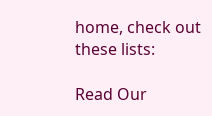home, check out these lists:

Read Our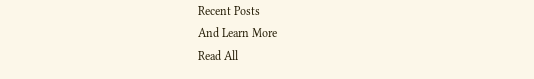Recent Posts
And Learn More
Read All